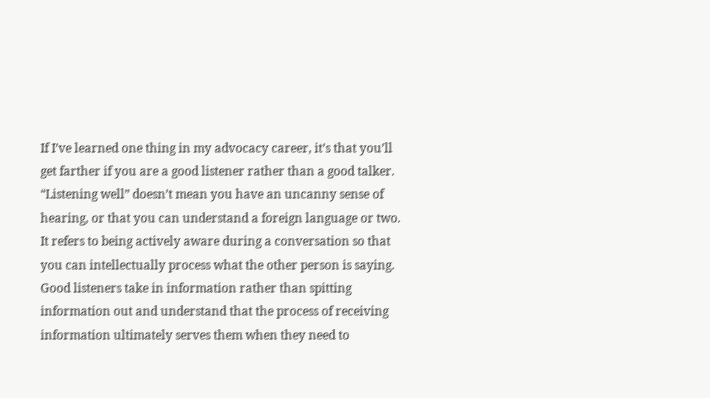If I’ve learned one thing in my advocacy career, it’s that you’ll get farther if you are a good listener rather than a good talker. “Listening well” doesn’t mean you have an uncanny sense of hearing, or that you can understand a foreign language or two. It refers to being actively aware during a conversation so that you can intellectually process what the other person is saying. Good listeners take in information rather than spitting information out and understand that the process of receiving information ultimately serves them when they need to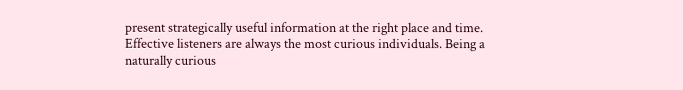present strategically useful information at the right place and time. Effective listeners are always the most curious individuals. Being a naturally curious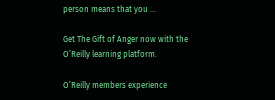person means that you ...

Get The Gift of Anger now with the O’Reilly learning platform.

O’Reilly members experience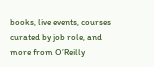books, live events, courses curated by job role, and more from O’Reilly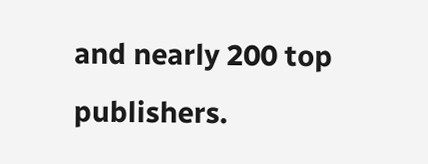and nearly 200 top publishers.